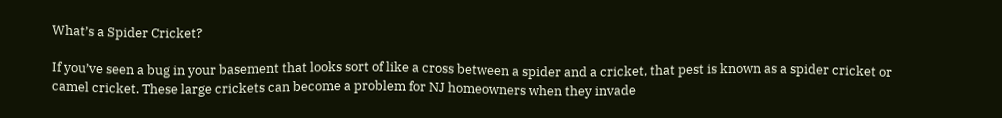What’s a Spider Cricket?

If you’ve seen a bug in your basement that looks sort of like a cross between a spider and a cricket, that pest is known as a spider cricket or camel cricket. These large crickets can become a problem for NJ homeowners when they invade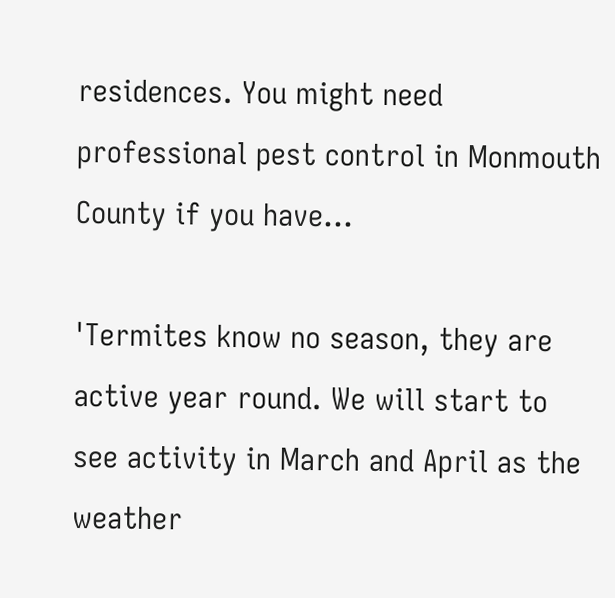residences. You might need professional pest control in Monmouth County if you have...

'Termites know no season, they are active year round. We will start to see activity in March and April as the weather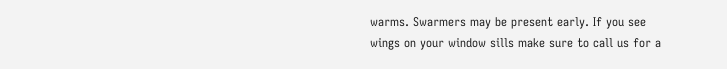warms. Swarmers may be present early. If you see wings on your window sills make sure to call us for a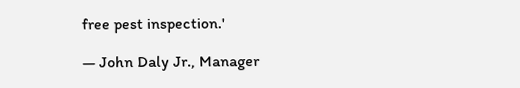free pest inspection.'

— John Daly Jr., Manager